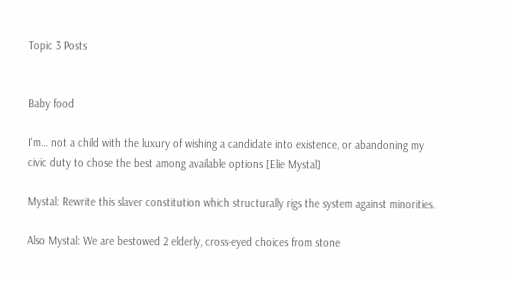Topic 3 Posts


Baby food

I'm… not a child with the luxury of wishing a candidate into existence, or abandoning my civic duty to chose the best among available options [Elie Mystal]

Mystal: Rewrite this slaver constitution which structurally rigs the system against minorities.

Also Mystal: We are bestowed 2 elderly, cross-eyed choices from stone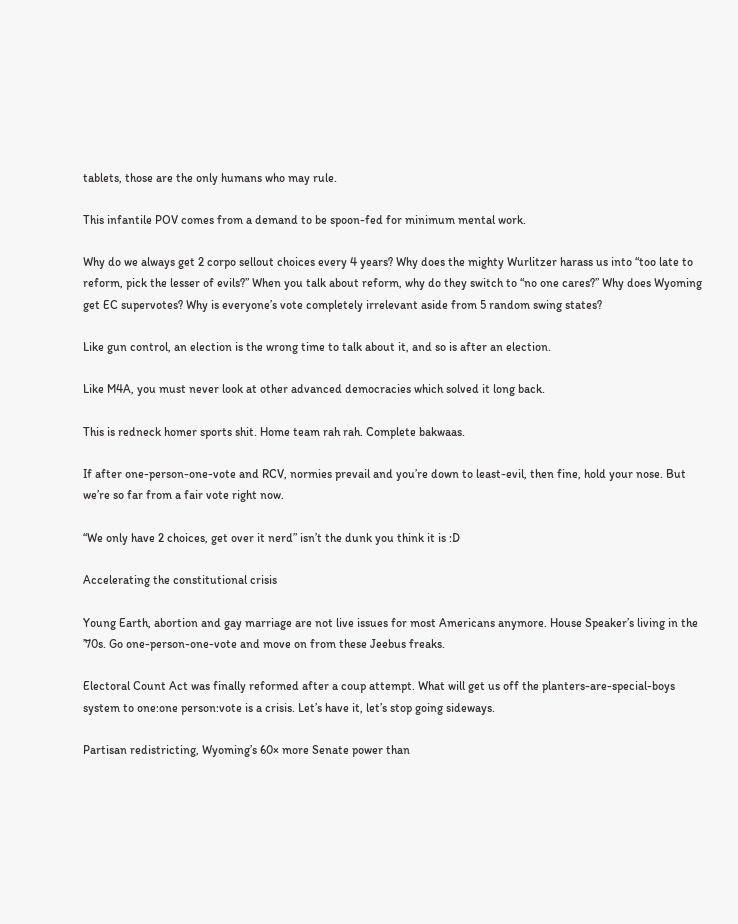tablets, those are the only humans who may rule.

This infantile POV comes from a demand to be spoon-fed for minimum mental work.

Why do we always get 2 corpo sellout choices every 4 years? Why does the mighty Wurlitzer harass us into “too late to reform, pick the lesser of evils?” When you talk about reform, why do they switch to “no one cares?” Why does Wyoming get EC supervotes? Why is everyone’s vote completely irrelevant aside from 5 random swing states?

Like gun control, an election is the wrong time to talk about it, and so is after an election.

Like M4A, you must never look at other advanced democracies which solved it long back.

This is redneck homer sports shit. Home team rah rah. Complete bakwaas.

If after one-person-one-vote and RCV, normies prevail and you’re down to least-evil, then fine, hold your nose. But we’re so far from a fair vote right now.

“We only have 2 choices, get over it nerd” isn’t the dunk you think it is :D

Accelerating the constitutional crisis

Young Earth, abortion and gay marriage are not live issues for most Americans anymore. House Speaker’s living in the ’70s. Go one-person-one-vote and move on from these Jeebus freaks.

Electoral Count Act was finally reformed after a coup attempt. What will get us off the planters-are-special-boys system to one:one person:vote is a crisis. Let’s have it, let’s stop going sideways.

Partisan redistricting, Wyoming’s 60× more Senate power than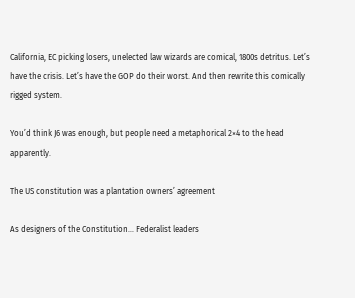California, EC picking losers, unelected law wizards are comical, 1800s detritus. Let’s have the crisis. Let’s have the GOP do their worst. And then rewrite this comically rigged system.

You’d think J6 was enough, but people need a metaphorical 2×4 to the head apparently.

The US constitution was a plantation owners’ agreement

As designers of the Constitution… Federalist leaders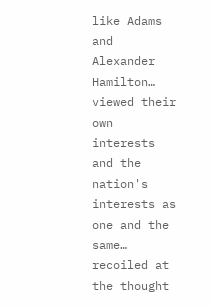like Adams and Alexander Hamilton… viewed their own interests and the nation's interests as one and the same… recoiled at the thought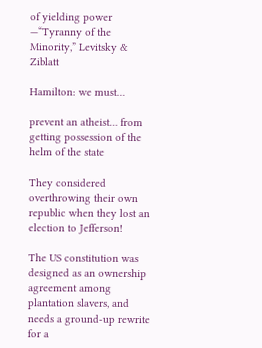of yielding power —“Tyranny of the Minority,” Levitsky & Ziblatt

Hamilton: we must…

prevent an atheist… from getting possession of the helm of the state

They considered overthrowing their own republic when they lost an election to Jefferson!

The US constitution was designed as an ownership agreement among plantation slavers, and needs a ground-up rewrite for a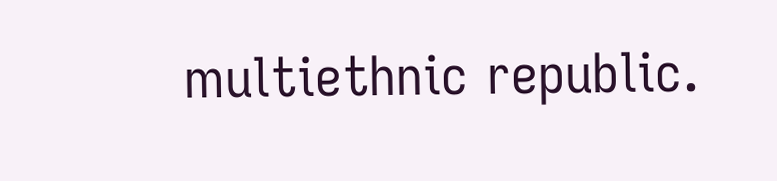multiethnic republic.